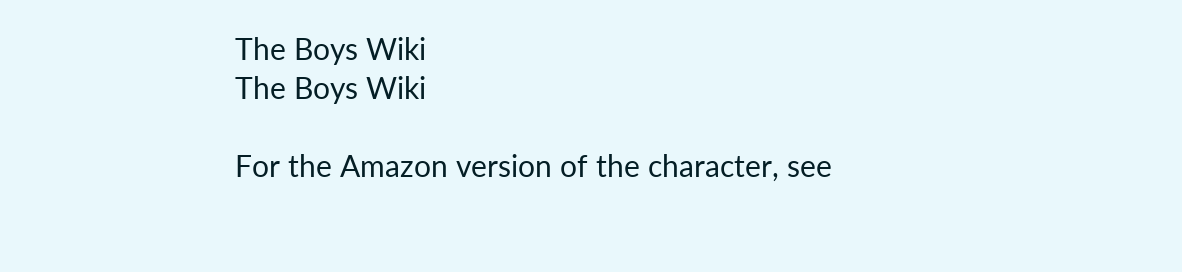The Boys Wiki
The Boys Wiki

For the Amazon version of the character, see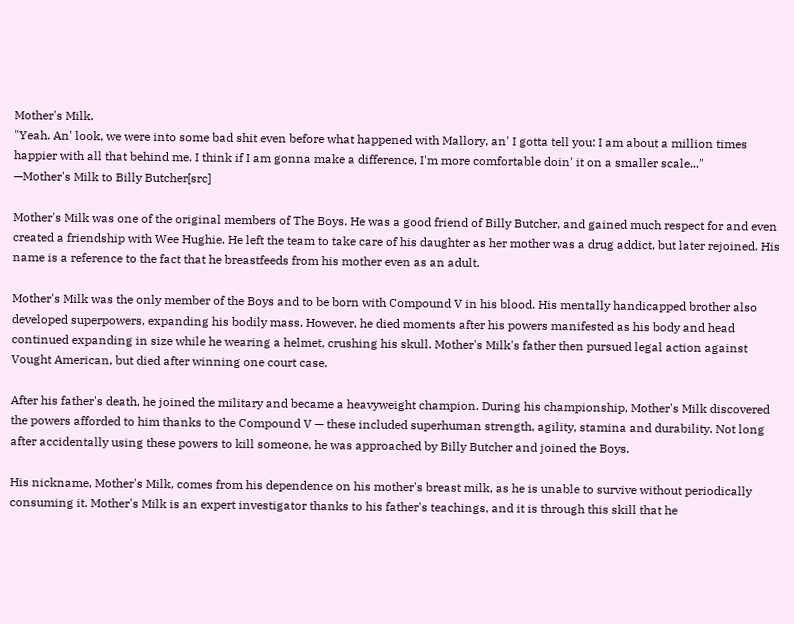Mother's Milk.
"Yeah. An' look, we were into some bad shit even before what happened with Mallory, an' I gotta tell you: I am about a million times happier with all that behind me. I think if I am gonna make a difference, I'm more comfortable doin' it on a smaller scale..."
—Mother's Milk to Billy Butcher[src]

Mother's Milk was one of the original members of The Boys. He was a good friend of Billy Butcher, and gained much respect for and even created a friendship with Wee Hughie. He left the team to take care of his daughter as her mother was a drug addict, but later rejoined. His name is a reference to the fact that he breastfeeds from his mother even as an adult.

Mother's Milk was the only member of the Boys and to be born with Compound V in his blood. His mentally handicapped brother also developed superpowers, expanding his bodily mass. However, he died moments after his powers manifested as his body and head continued expanding in size while he wearing a helmet, crushing his skull. Mother's Milk's father then pursued legal action against Vought American, but died after winning one court case.

After his father's death, he joined the military and became a heavyweight champion. During his championship, Mother's Milk discovered the powers afforded to him thanks to the Compound V — these included superhuman strength, agility, stamina and durability. Not long after accidentally using these powers to kill someone, he was approached by Billy Butcher and joined the Boys.

His nickname, Mother's Milk, comes from his dependence on his mother's breast milk, as he is unable to survive without periodically consuming it. Mother's Milk is an expert investigator thanks to his father's teachings, and it is through this skill that he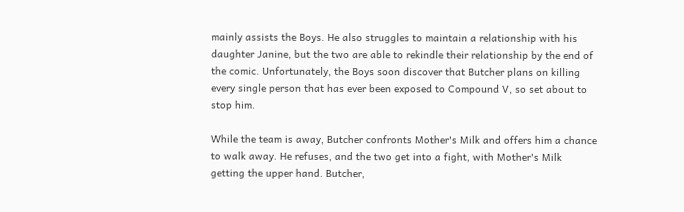mainly assists the Boys. He also struggles to maintain a relationship with his daughter Janine, but the two are able to rekindle their relationship by the end of the comic. Unfortunately, the Boys soon discover that Butcher plans on killing every single person that has ever been exposed to Compound V, so set about to stop him.

While the team is away, Butcher confronts Mother's Milk and offers him a chance to walk away. He refuses, and the two get into a fight, with Mother's Milk getting the upper hand. Butcher,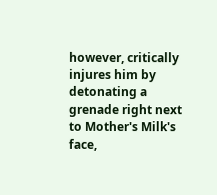however, critically injures him by detonating a grenade right next to Mother's Milk's face,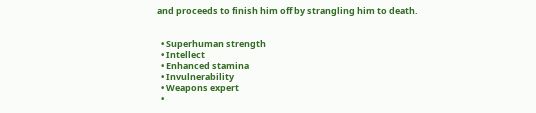and proceeds to finish him off by strangling him to death.


  • Superhuman strength
  • Intellect
  • Enhanced stamina
  • Invulnerability
  • Weapons expert
  •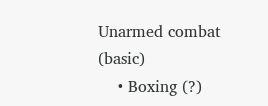Unarmed combat (basic)
    • Boxing (?)